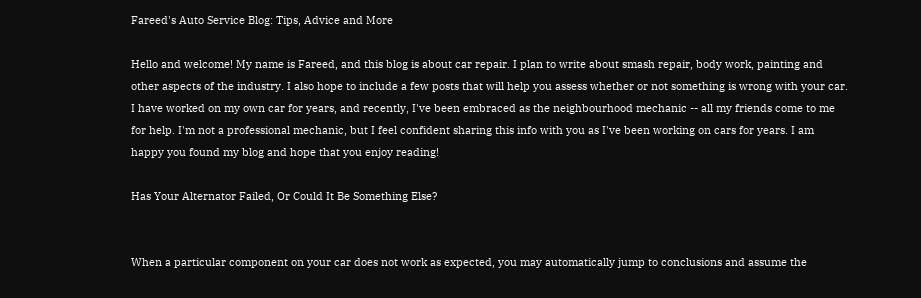Fareed's Auto Service Blog: Tips, Advice and More

Hello and welcome! My name is Fareed, and this blog is about car repair. I plan to write about smash repair, body work, painting and other aspects of the industry. I also hope to include a few posts that will help you assess whether or not something is wrong with your car. I have worked on my own car for years, and recently, I've been embraced as the neighbourhood mechanic -- all my friends come to me for help. I'm not a professional mechanic, but I feel confident sharing this info with you as I've been working on cars for years. I am happy you found my blog and hope that you enjoy reading!

Has Your Alternator Failed, Or Could It Be Something Else?


When a particular component on your car does not work as expected, you may automatically jump to conclusions and assume the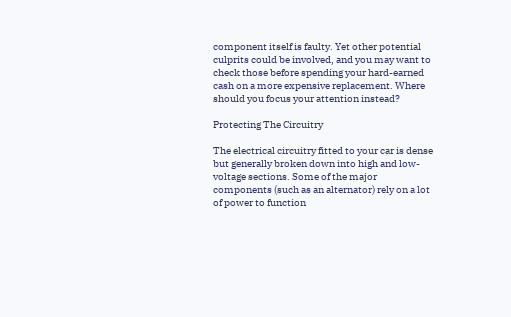component itself is faulty. Yet other potential culprits could be involved, and you may want to check those before spending your hard-earned cash on a more expensive replacement. Where should you focus your attention instead?

Protecting The Circuitry

The electrical circuitry fitted to your car is dense but generally broken down into high and low-voltage sections. Some of the major components (such as an alternator) rely on a lot of power to function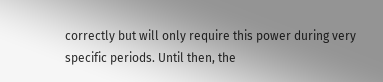correctly but will only require this power during very specific periods. Until then, the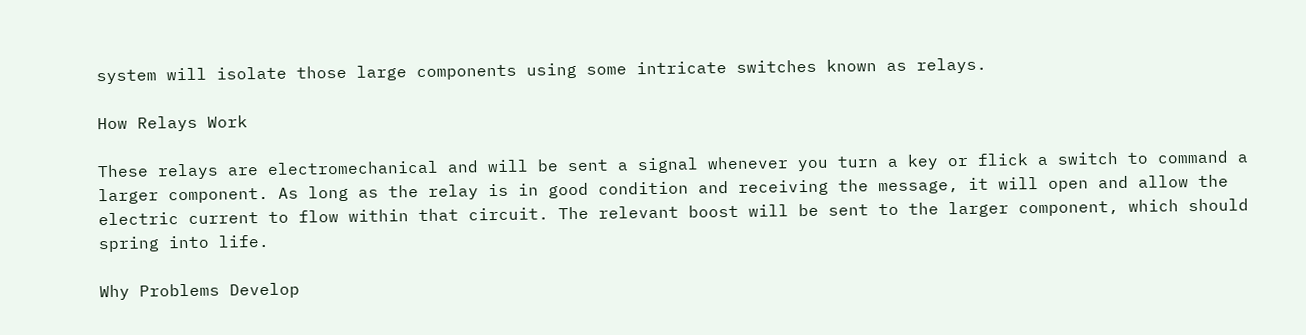system will isolate those large components using some intricate switches known as relays.

How Relays Work

These relays are electromechanical and will be sent a signal whenever you turn a key or flick a switch to command a larger component. As long as the relay is in good condition and receiving the message, it will open and allow the electric current to flow within that circuit. The relevant boost will be sent to the larger component, which should spring into life.

Why Problems Develop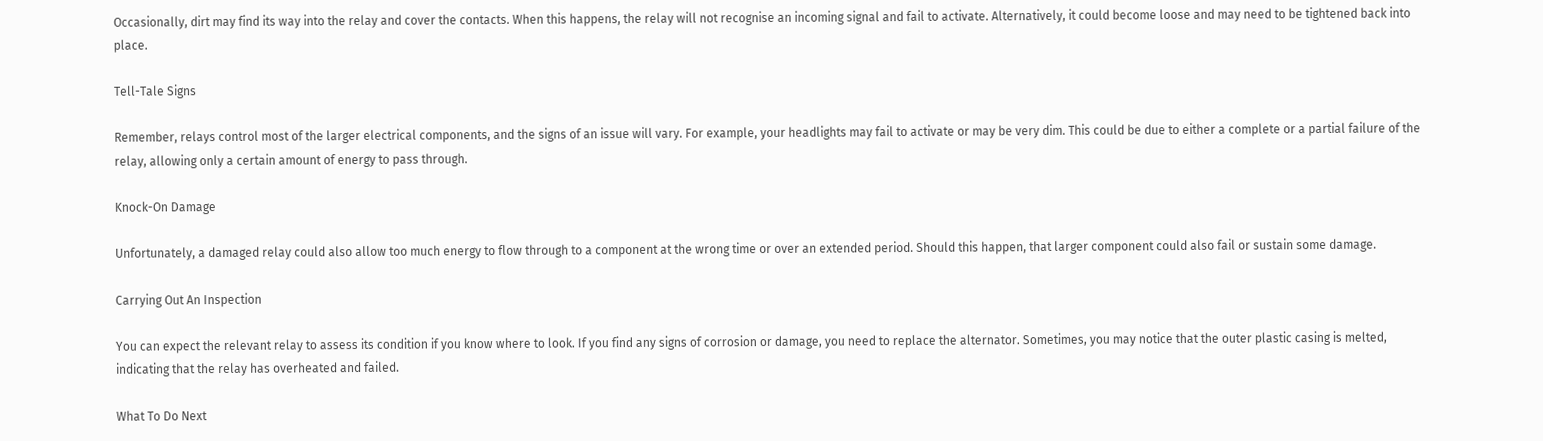Occasionally, dirt may find its way into the relay and cover the contacts. When this happens, the relay will not recognise an incoming signal and fail to activate. Alternatively, it could become loose and may need to be tightened back into place.

Tell-Tale Signs

Remember, relays control most of the larger electrical components, and the signs of an issue will vary. For example, your headlights may fail to activate or may be very dim. This could be due to either a complete or a partial failure of the relay, allowing only a certain amount of energy to pass through.

Knock-On Damage

Unfortunately, a damaged relay could also allow too much energy to flow through to a component at the wrong time or over an extended period. Should this happen, that larger component could also fail or sustain some damage.

Carrying Out An Inspection

You can expect the relevant relay to assess its condition if you know where to look. If you find any signs of corrosion or damage, you need to replace the alternator. Sometimes, you may notice that the outer plastic casing is melted, indicating that the relay has overheated and failed.

What To Do Next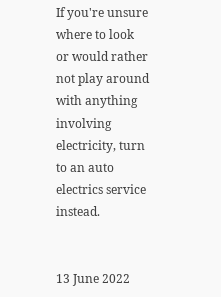If you're unsure where to look or would rather not play around with anything involving electricity, turn to an auto electrics service instead.


13 June 2022